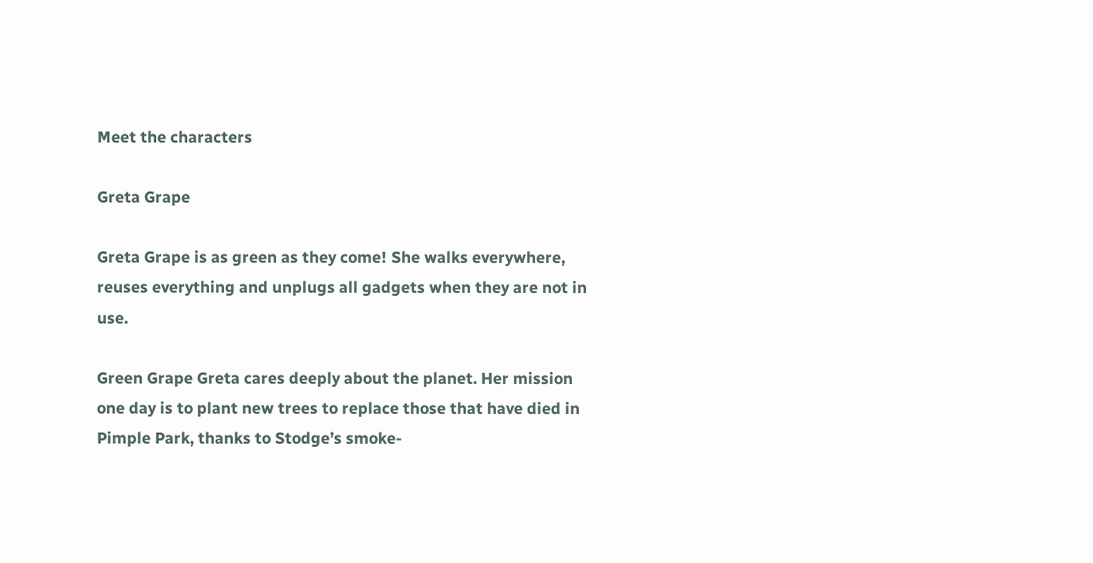Meet the characters

Greta Grape

Greta Grape is as green as they come! She walks everywhere, reuses everything and unplugs all gadgets when they are not in use.

Green Grape Greta cares deeply about the planet. Her mission one day is to plant new trees to replace those that have died in Pimple Park, thanks to Stodge’s smoke-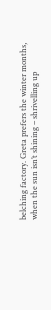belching factory. Greta prefers the winter months, when the sun isn’t shining – shrivelling up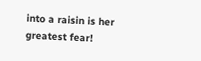into a raisin is her greatest fear!